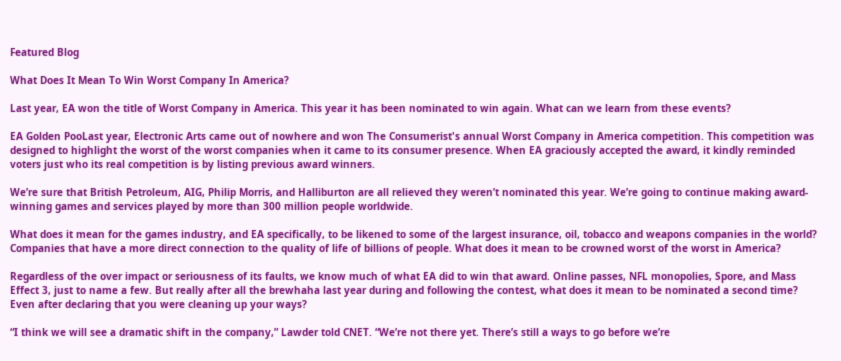Featured Blog

What Does It Mean To Win Worst Company In America?

Last year, EA won the title of Worst Company in America. This year it has been nominated to win again. What can we learn from these events?

EA Golden PooLast year, Electronic Arts came out of nowhere and won The Consumerist's annual Worst Company in America competition. This competition was designed to highlight the worst of the worst companies when it came to its consumer presence. When EA graciously accepted the award, it kindly reminded voters just who its real competition is by listing previous award winners.

We’re sure that British Petroleum, AIG, Philip Morris, and Halliburton are all relieved they weren’t nominated this year. We’re going to continue making award-winning games and services played by more than 300 million people worldwide.

What does it mean for the games industry, and EA specifically, to be likened to some of the largest insurance, oil, tobacco and weapons companies in the world? Companies that have a more direct connection to the quality of life of billions of people. What does it mean to be crowned worst of the worst in America?

Regardless of the over impact or seriousness of its faults, we know much of what EA did to win that award. Online passes, NFL monopolies, Spore, and Mass Effect 3, just to name a few. But really after all the brewhaha last year during and following the contest, what does it mean to be nominated a second time? Even after declaring that you were cleaning up your ways?

“I think we will see a dramatic shift in the company,” Lawder told CNET. “We’re not there yet. There’s still a ways to go before we’re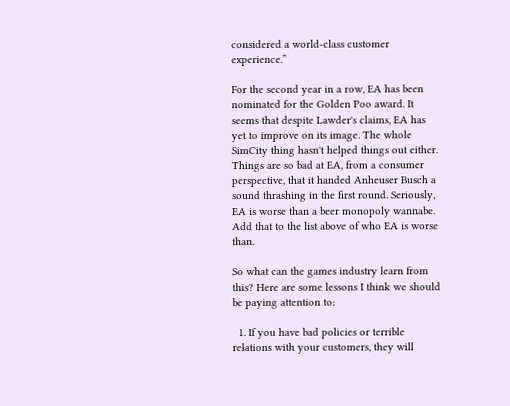considered a world-class customer experience.”

For the second year in a row, EA has been nominated for the Golden Poo award. It seems that despite Lawder's claims, EA has yet to improve on its image. The whole SimCity thing hasn't helped things out either. Things are so bad at EA, from a consumer perspective, that it handed Anheuser Busch a sound thrashing in the first round. Seriously, EA is worse than a beer monopoly wannabe. Add that to the list above of who EA is worse than.

So what can the games industry learn from this? Here are some lessons I think we should be paying attention to:

  1. If you have bad policies or terrible relations with your customers, they will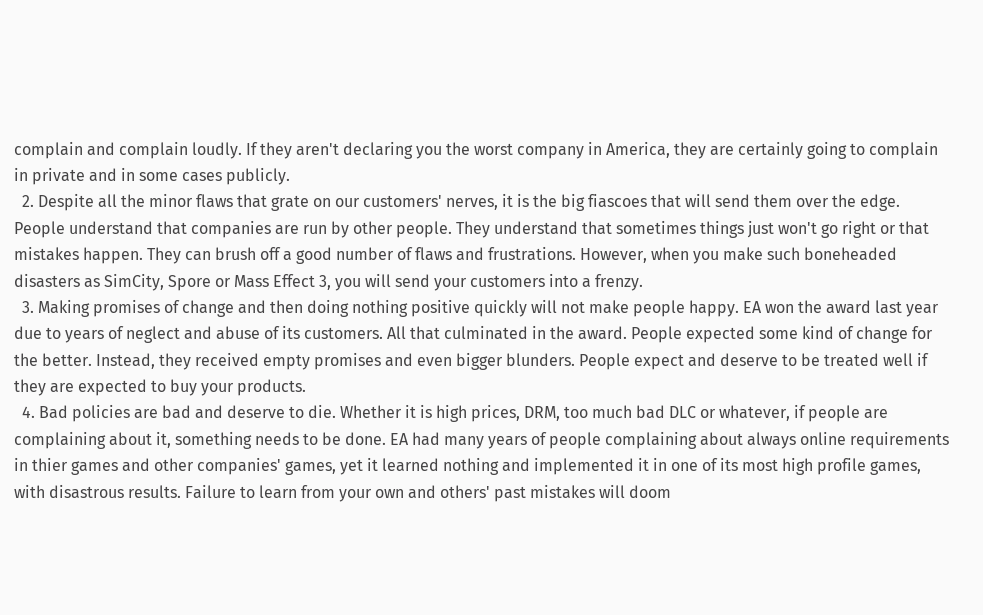complain and complain loudly. If they aren't declaring you the worst company in America, they are certainly going to complain in private and in some cases publicly.
  2. Despite all the minor flaws that grate on our customers' nerves, it is the big fiascoes that will send them over the edge. People understand that companies are run by other people. They understand that sometimes things just won't go right or that mistakes happen. They can brush off a good number of flaws and frustrations. However, when you make such boneheaded disasters as SimCity, Spore or Mass Effect 3, you will send your customers into a frenzy.
  3. Making promises of change and then doing nothing positive quickly will not make people happy. EA won the award last year due to years of neglect and abuse of its customers. All that culminated in the award. People expected some kind of change for the better. Instead, they received empty promises and even bigger blunders. People expect and deserve to be treated well if they are expected to buy your products.
  4. Bad policies are bad and deserve to die. Whether it is high prices, DRM, too much bad DLC or whatever, if people are complaining about it, something needs to be done. EA had many years of people complaining about always online requirements in thier games and other companies' games, yet it learned nothing and implemented it in one of its most high profile games, with disastrous results. Failure to learn from your own and others' past mistakes will doom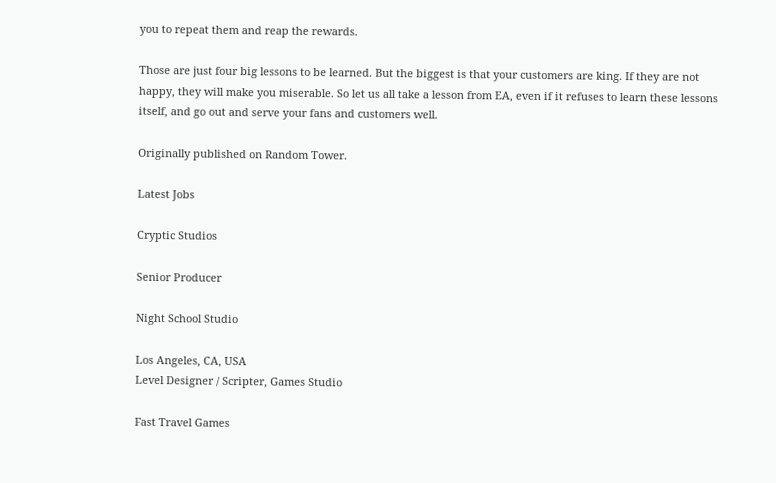you to repeat them and reap the rewards.

Those are just four big lessons to be learned. But the biggest is that your customers are king. If they are not happy, they will make you miserable. So let us all take a lesson from EA, even if it refuses to learn these lessons itself, and go out and serve your fans and customers well.

Originally published on Random Tower.

Latest Jobs

Cryptic Studios

Senior Producer

Night School Studio

Los Angeles, CA, USA
Level Designer / Scripter, Games Studio

Fast Travel Games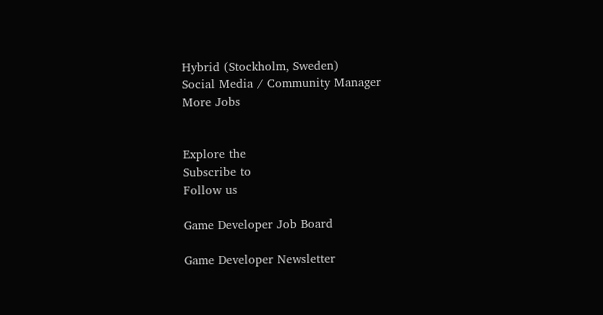Hybrid (Stockholm, Sweden)
Social Media / Community Manager
More Jobs


Explore the
Subscribe to
Follow us

Game Developer Job Board

Game Developer Newsletter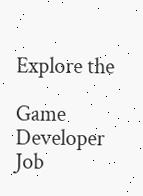Explore the

Game Developer Job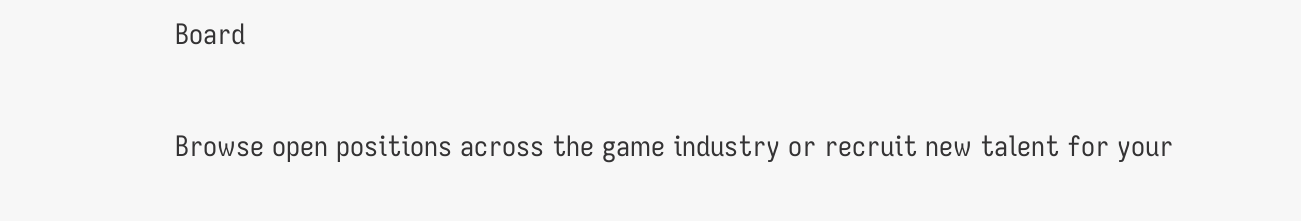Board

Browse open positions across the game industry or recruit new talent for your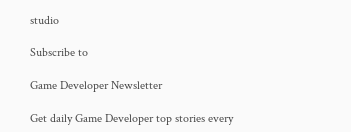studio

Subscribe to

Game Developer Newsletter

Get daily Game Developer top stories every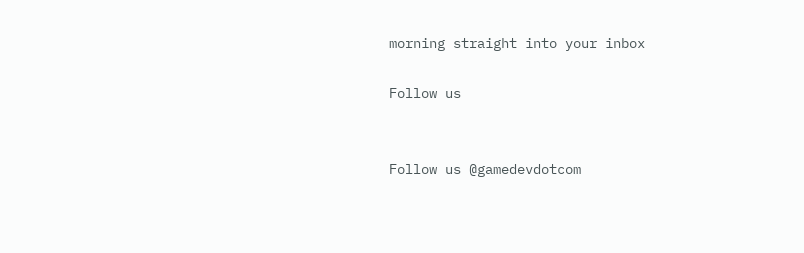morning straight into your inbox

Follow us


Follow us @gamedevdotcom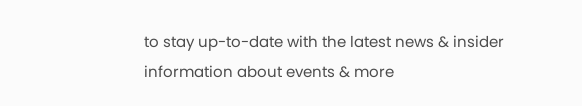to stay up-to-date with the latest news & insider information about events & more